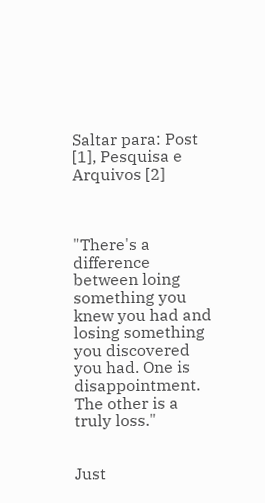Saltar para: Post [1], Pesquisa e Arquivos [2]



"There's a difference between loing something you knew you had and losing something you discovered you had. One is disappointment. The other is a truly loss."


Just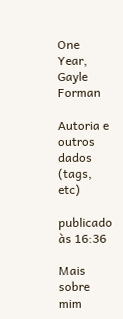One Year, Gayle Forman

Autoria e outros dados (tags, etc)

publicado às 16:36

Mais sobre mim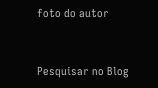foto do autor


Pesquisar no Blog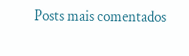Posts mais comentados